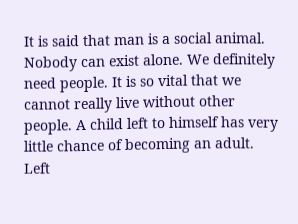It is said that man is a social animal. Nobody can exist alone. We definitely need people. It is so vital that we cannot really live without other people. A child left to himself has very little chance of becoming an adult. Left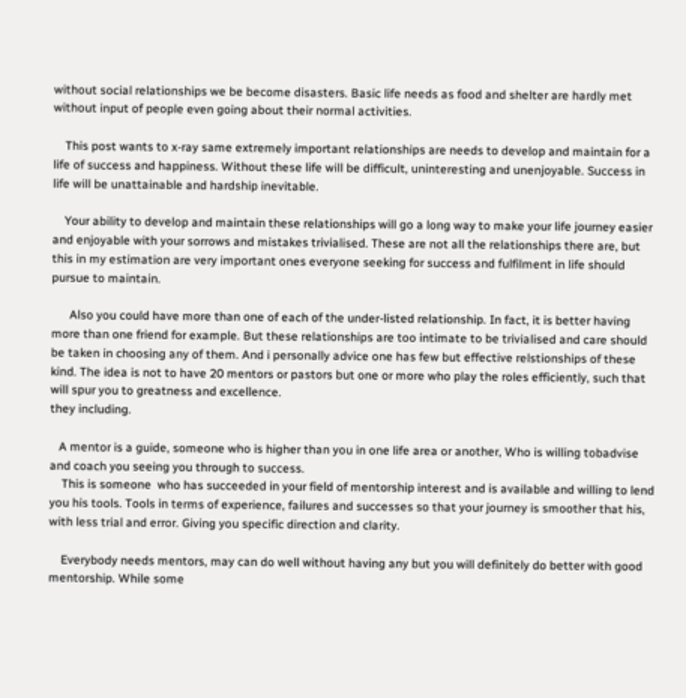without social relationships we be become disasters. Basic life needs as food and shelter are hardly met without input of people even going about their normal activities.

    This post wants to x-ray same extremely important relationships are needs to develop and maintain for a life of success and happiness. Without these life will be difficult, uninteresting and unenjoyable. Success in life will be unattainable and hardship inevitable.

    Your ability to develop and maintain these relationships will go a long way to make your life journey easier and enjoyable with your sorrows and mistakes trivialised. These are not all the relationships there are, but this in my estimation are very important ones everyone seeking for success and fulfilment in life should pursue to maintain.

      Also you could have more than one of each of the under-listed relationship. In fact, it is better having more than one friend for example. But these relationships are too intimate to be trivialised and care should be taken in choosing any of them. And i personally advice one has few but effective relstionships of these kind. The idea is not to have 20 mentors or pastors but one or more who play the roles efficiently, such that will spur you to greatness and excellence.
they including.

   A mentor is a guide, someone who is higher than you in one life area or another, Who is willing tobadvise and coach you seeing you through to success.
    This is someone  who has succeeded in your field of mentorship interest and is available and willing to lend you his tools. Tools in terms of experience, failures and successes so that your journey is smoother that his, with less trial and error. Giving you specific direction and clarity.

    Everybody needs mentors, may can do well without having any but you will definitely do better with good mentorship. While some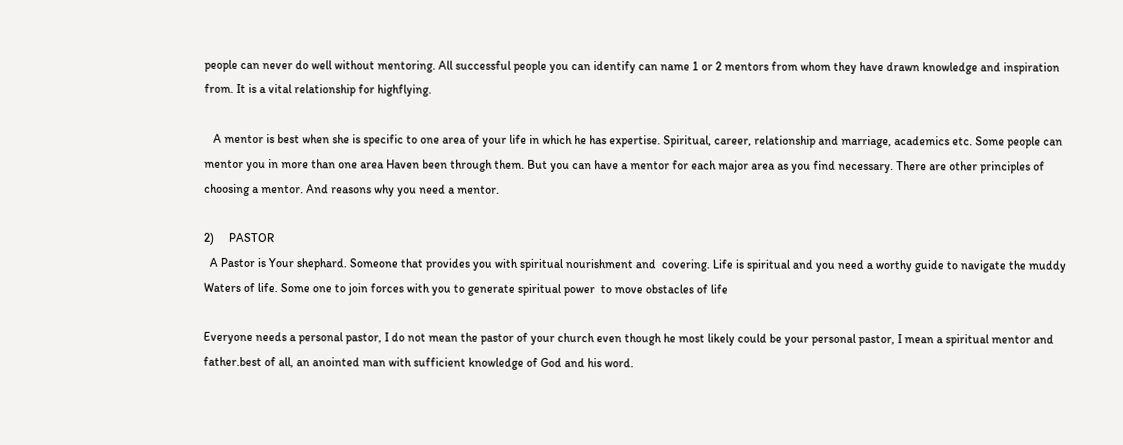people can never do well without mentoring. All successful people you can identify can name 1 or 2 mentors from whom they have drawn knowledge and inspiration from. It is a vital relationship for highflying.

   A mentor is best when she is specific to one area of your life in which he has expertise. Spiritual, career, relationship and marriage, academics etc. Some people can mentor you in more than one area Haven been through them. But you can have a mentor for each major area as you find necessary. There are other principles of choosing a mentor. And reasons why you need a mentor.

2)     PASTOR
  A Pastor is Your shephard. Someone that provides you with spiritual nourishment and  covering. Life is spiritual and you need a worthy guide to navigate the muddy Waters of life. Some one to join forces with you to generate spiritual power  to move obstacles of life

Everyone needs a personal pastor, I do not mean the pastor of your church even though he most likely could be your personal pastor, I mean a spiritual mentor and father.best of all, an anointed man with sufficient knowledge of God and his word.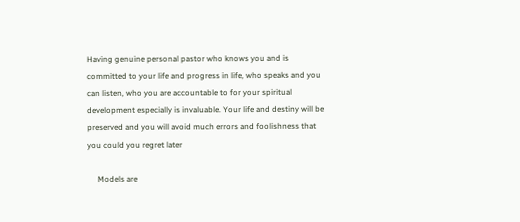Having genuine personal pastor who knows you and is committed to your life and progress in life, who speaks and you can listen, who you are accountable to for your spiritual development especially is invaluable. Your life and destiny will be preserved and you will avoid much errors and foolishness that you could you regret later

     Models are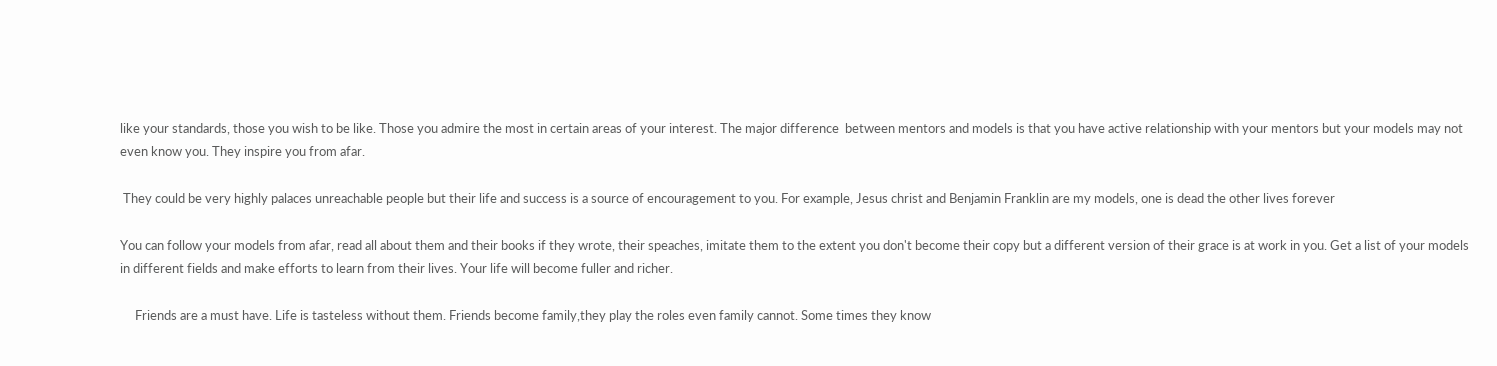like your standards, those you wish to be like. Those you admire the most in certain areas of your interest. The major difference  between mentors and models is that you have active relationship with your mentors but your models may not even know you. They inspire you from afar.

 They could be very highly palaces unreachable people but their life and success is a source of encouragement to you. For example, Jesus christ and Benjamin Franklin are my models, one is dead the other lives forever

You can follow your models from afar, read all about them and their books if they wrote, their speaches, imitate them to the extent you don't become their copy but a different version of their grace is at work in you. Get a list of your models in different fields and make efforts to learn from their lives. Your life will become fuller and richer.

     Friends are a must have. Life is tasteless without them. Friends become family,they play the roles even family cannot. Some times they know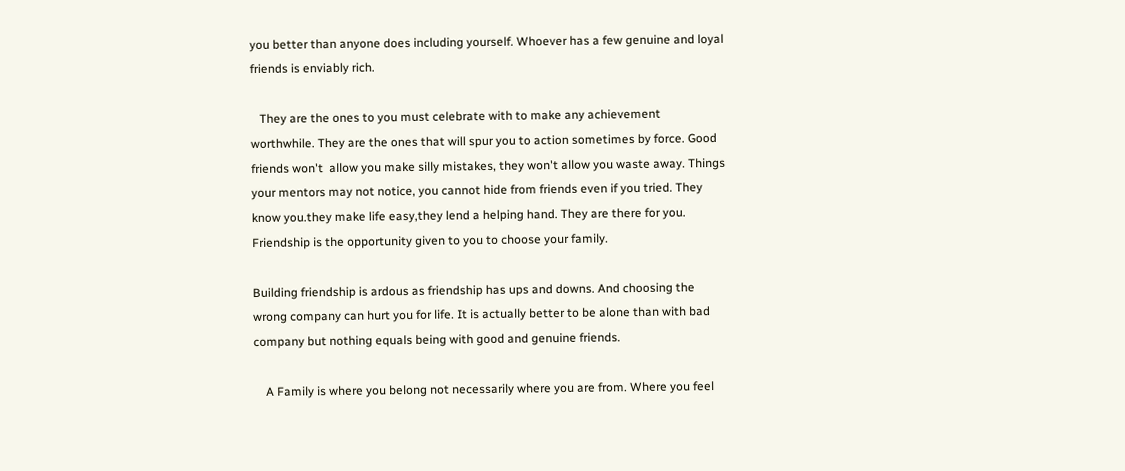you better than anyone does including yourself. Whoever has a few genuine and loyal friends is enviably rich.

   They are the ones to you must celebrate with to make any achievement worthwhile. They are the ones that will spur you to action sometimes by force. Good friends won't  allow you make silly mistakes, they won't allow you waste away. Things your mentors may not notice, you cannot hide from friends even if you tried. They know you.they make life easy,they lend a helping hand. They are there for you. Friendship is the opportunity given to you to choose your family.

Building friendship is ardous as friendship has ups and downs. And choosing the wrong company can hurt you for life. It is actually better to be alone than with bad company but nothing equals being with good and genuine friends.

    A Family is where you belong not necessarily where you are from. Where you feel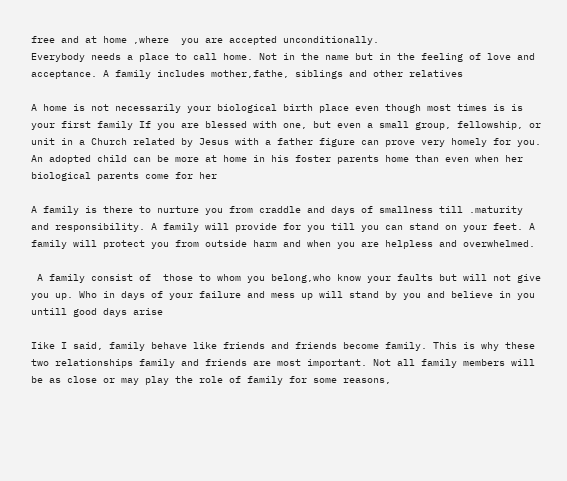free and at home ,where  you are accepted unconditionally.
Everybody needs a place to call home. Not in the name but in the feeling of love and acceptance. A family includes mother,fathe, siblings and other relatives

A home is not necessarily your biological birth place even though most times is is your first family If you are blessed with one, but even a small group, fellowship, or unit in a Church related by Jesus with a father figure can prove very homely for you. An adopted child can be more at home in his foster parents home than even when her biological parents come for her

A family is there to nurture you from craddle and days of smallness till .maturity and responsibility. A family will provide for you till you can stand on your feet. A family will protect you from outside harm and when you are helpless and overwhelmed.

 A family consist of  those to whom you belong,who know your faults but will not give you up. Who in days of your failure and mess up will stand by you and believe in you untill good days arise

Iike I said, family behave like friends and friends become family. This is why these two relationships family and friends are most important. Not all family members will be as close or may play the role of family for some reasons,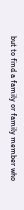but to find a family or family member who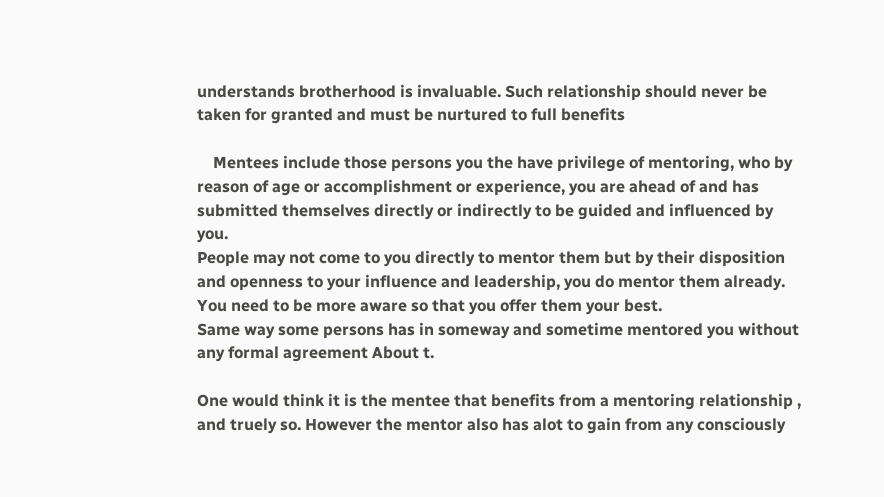understands brotherhood is invaluable. Such relationship should never be taken for granted and must be nurtured to full benefits

    Mentees include those persons you the have privilege of mentoring, who by reason of age or accomplishment or experience, you are ahead of and has submitted themselves directly or indirectly to be guided and influenced by you.
People may not come to you directly to mentor them but by their disposition and openness to your influence and leadership, you do mentor them already. You need to be more aware so that you offer them your best.
Same way some persons has in someway and sometime mentored you without any formal agreement About t.

One would think it is the mentee that benefits from a mentoring relationship , and truely so. However the mentor also has alot to gain from any consciously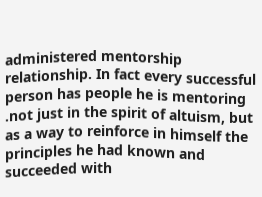administered mentorship relationship. In fact every successful person has people he is mentoring .not just in the spirit of altuism, but as a way to reinforce in himself the principles he had known and succeeded with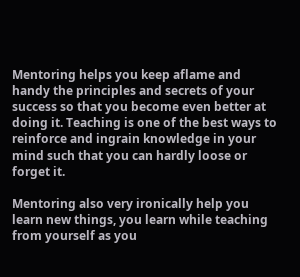Mentoring helps you keep aflame and handy the principles and secrets of your success so that you become even better at doing it. Teaching is one of the best ways to reinforce and ingrain knowledge in your mind such that you can hardly loose or forget it.

Mentoring also very ironically help you learn new things, you learn while teaching from yourself as you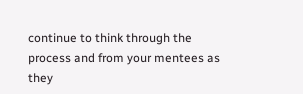continue to think through the process and from your mentees as they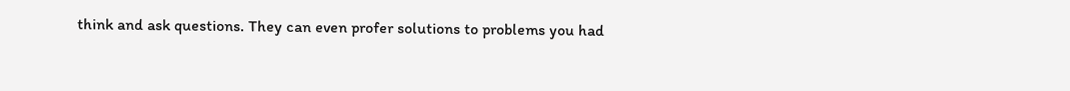think and ask questions. They can even profer solutions to problems you had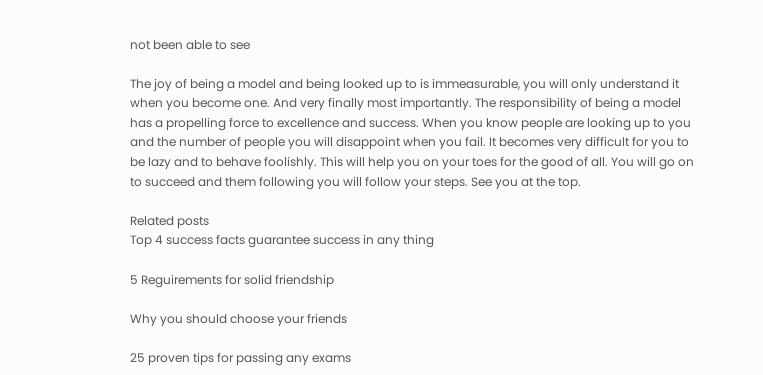not been able to see

The joy of being a model and being looked up to is immeasurable, you will only understand it when you become one. And very finally most importantly. The responsibility of being a model has a propelling force to excellence and success. When you know people are looking up to you and the number of people you will disappoint when you fail. It becomes very difficult for you to be lazy and to behave foolishly. This will help you on your toes for the good of all. You will go on to succeed and them following you will follow your steps. See you at the top.

Related posts
Top 4 success facts guarantee success in any thing

5 Reguirements for solid friendship

Why you should choose your friends

25 proven tips for passing any exams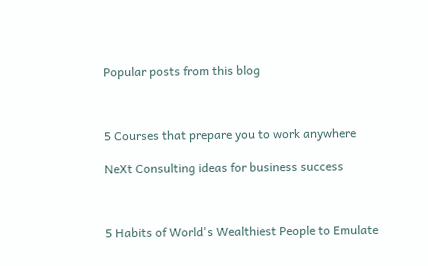Popular posts from this blog



5 Courses that prepare you to work anywhere

NeXt Consulting ideas for business success



5 Habits of World's Wealthiest People to Emulate